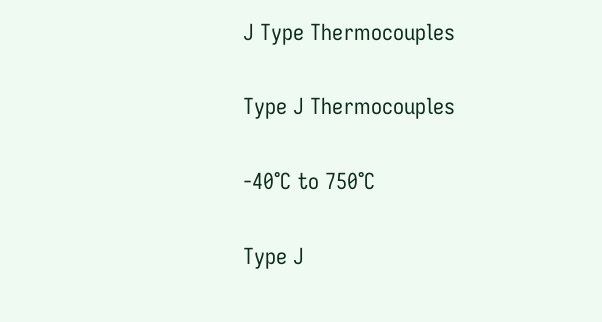J Type Thermocouples

Type J Thermocouples

-40°C to 750°C

Type J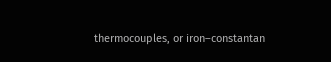thermocouples, or iron–constantan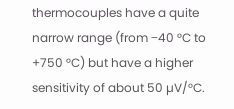thermocouples have a quite narrow range (from −40 °C to +750 °C) but have a higher sensitivity of about 50 µV/°C.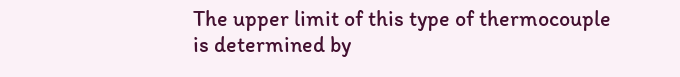The upper limit of this type of thermocouple is determined by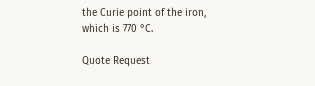the Curie point of the iron, which is 770 °C.

Quote Request